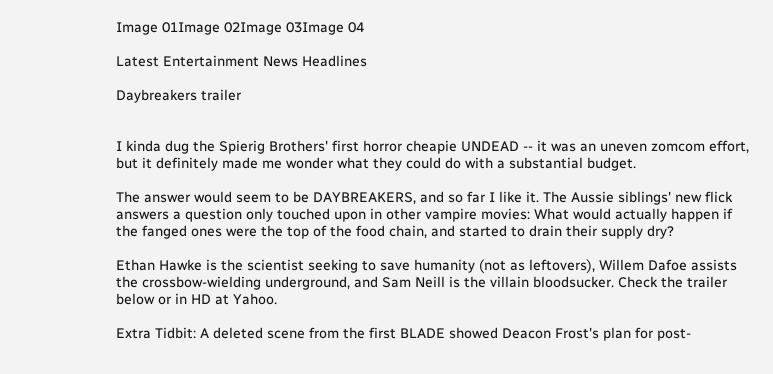Image 01Image 02Image 03Image 04

Latest Entertainment News Headlines

Daybreakers trailer


I kinda dug the Spierig Brothers' first horror cheapie UNDEAD -- it was an uneven zomcom effort, but it definitely made me wonder what they could do with a substantial budget.

The answer would seem to be DAYBREAKERS, and so far I like it. The Aussie siblings' new flick answers a question only touched upon in other vampire movies: What would actually happen if the fanged ones were the top of the food chain, and started to drain their supply dry?

Ethan Hawke is the scientist seeking to save humanity (not as leftovers), Willem Dafoe assists the crossbow-wielding underground, and Sam Neill is the villain bloodsucker. Check the trailer below or in HD at Yahoo.

Extra Tidbit: A deleted scene from the first BLADE showed Deacon Frost's plan for post-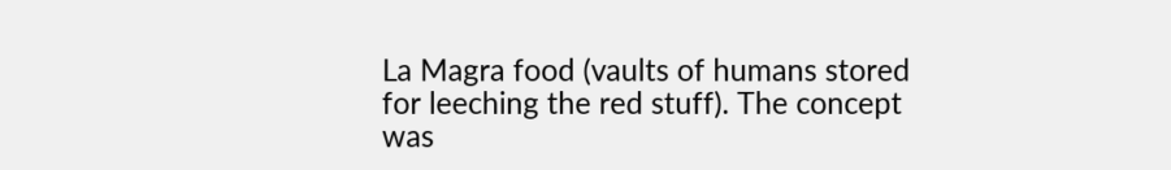La Magra food (vaults of humans stored for leeching the red stuff). The concept was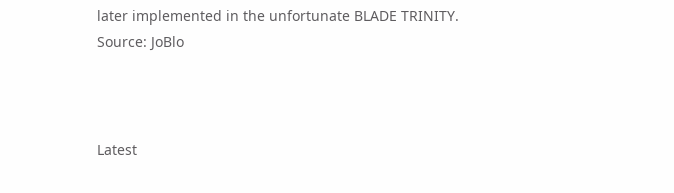later implemented in the unfortunate BLADE TRINITY.
Source: JoBlo



Latest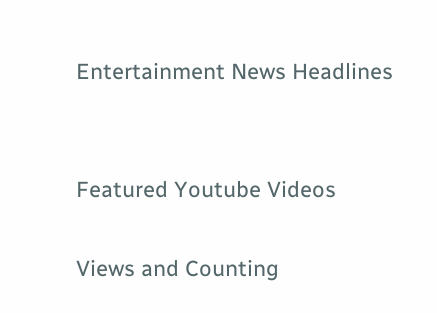Entertainment News Headlines


Featured Youtube Videos

Views and Counting